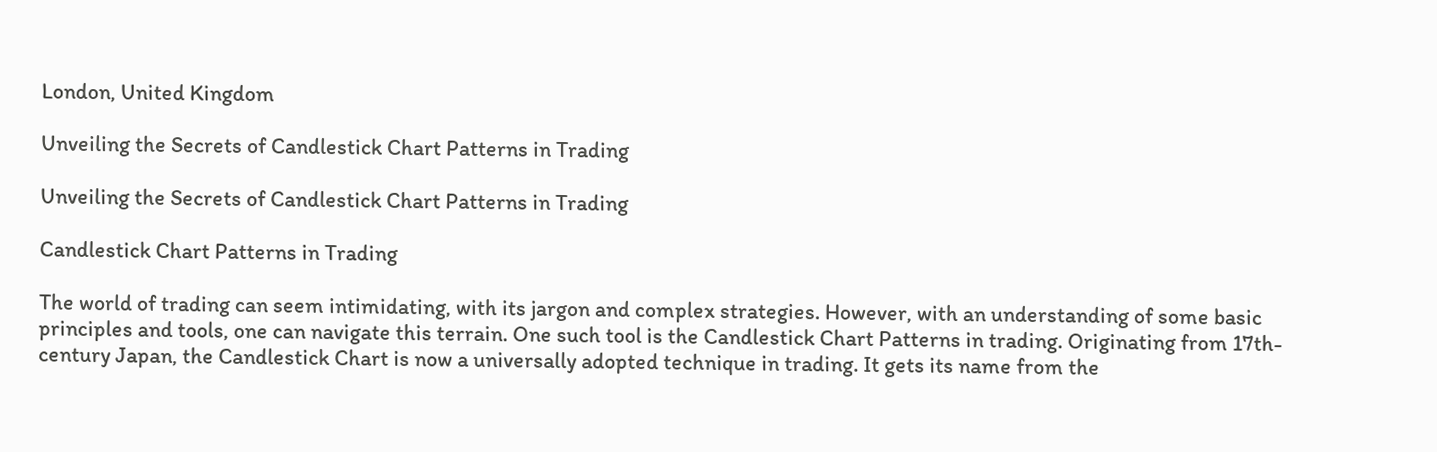London, United Kingdom

Unveiling the Secrets of Candlestick Chart Patterns in Trading

Unveiling the Secrets of Candlestick Chart Patterns in Trading

Candlestick Chart Patterns in Trading

The world of trading can seem intimidating, with its jargon and complex strategies. However, with an understanding of some basic principles and tools, one can navigate this terrain. One such tool is the Candlestick Chart Patterns in trading. Originating from 17th-century Japan, the Candlestick Chart is now a universally adopted technique in trading. It gets its name from the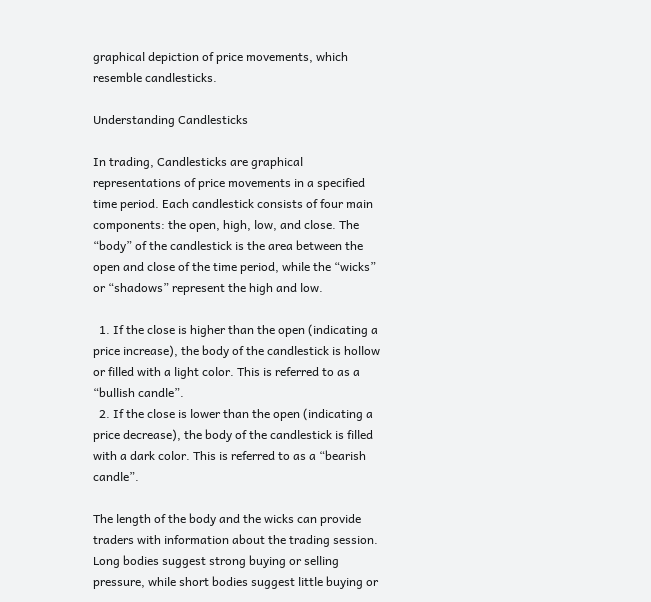graphical depiction of price movements, which resemble candlesticks.

Understanding Candlesticks

In trading, Candlesticks are graphical representations of price movements in a specified time period. Each candlestick consists of four main components: the open, high, low, and close. The “body” of the candlestick is the area between the open and close of the time period, while the “wicks” or “shadows” represent the high and low.

  1. If the close is higher than the open (indicating a price increase), the body of the candlestick is hollow or filled with a light color. This is referred to as a “bullish candle”.
  2. If the close is lower than the open (indicating a price decrease), the body of the candlestick is filled with a dark color. This is referred to as a “bearish candle”.

The length of the body and the wicks can provide traders with information about the trading session. Long bodies suggest strong buying or selling pressure, while short bodies suggest little buying or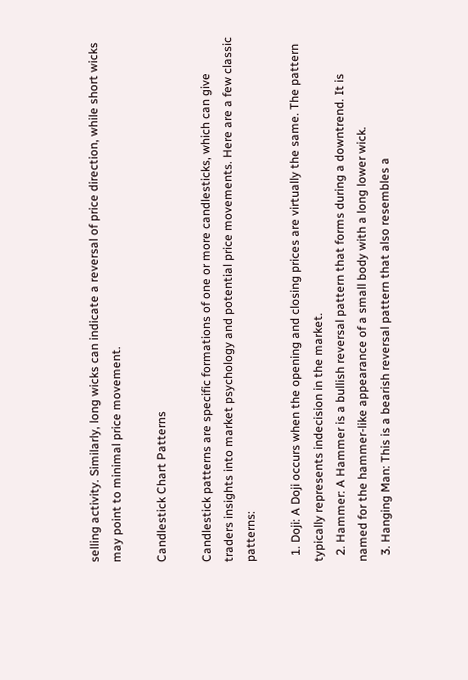selling activity. Similarly, long wicks can indicate a reversal of price direction, while short wicks may point to minimal price movement.

Candlestick Chart Patterns

Candlestick patterns are specific formations of one or more candlesticks, which can give traders insights into market psychology and potential price movements. Here are a few classic patterns:

  1. Doji: A Doji occurs when the opening and closing prices are virtually the same. The pattern typically represents indecision in the market.
  2. Hammer: A Hammer is a bullish reversal pattern that forms during a downtrend. It is named for the hammer-like appearance of a small body with a long lower wick.
  3. Hanging Man: This is a bearish reversal pattern that also resembles a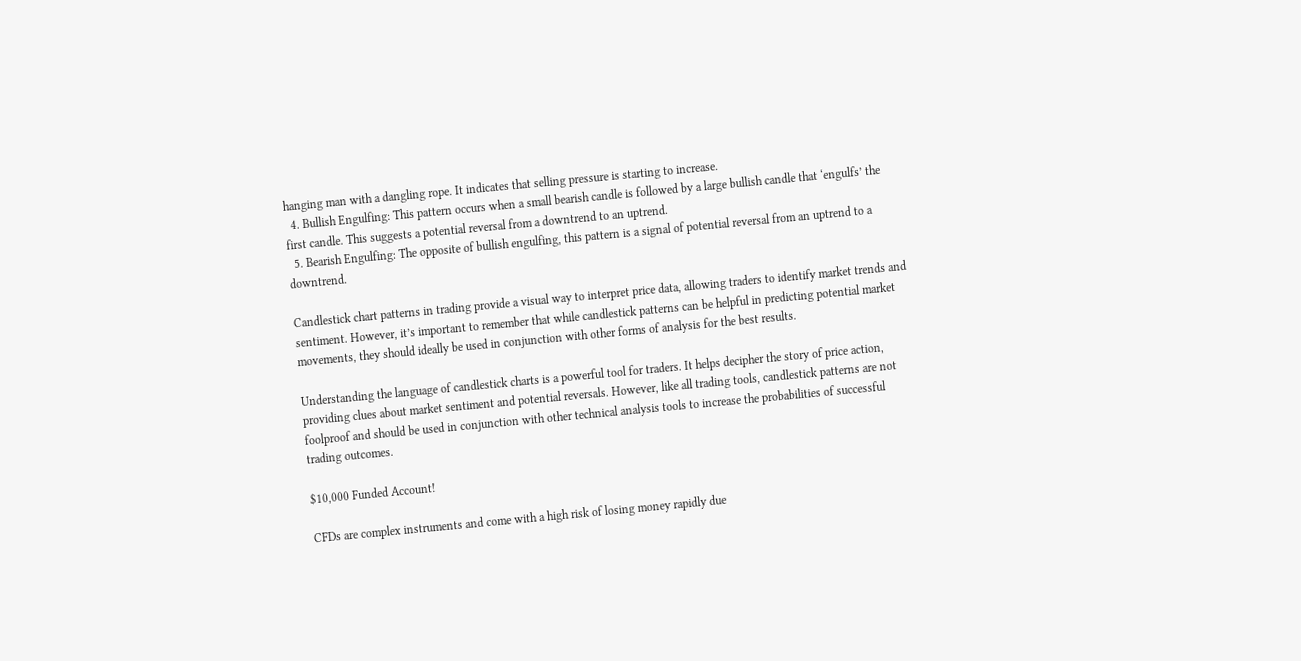hanging man with a dangling rope. It indicates that selling pressure is starting to increase.
  4. Bullish Engulfing: This pattern occurs when a small bearish candle is followed by a large bullish candle that ‘engulfs’ the first candle. This suggests a potential reversal from a downtrend to an uptrend.
  5. Bearish Engulfing: The opposite of bullish engulfing, this pattern is a signal of potential reversal from an uptrend to a downtrend.

Candlestick chart patterns in trading provide a visual way to interpret price data, allowing traders to identify market trends and sentiment. However, it’s important to remember that while candlestick patterns can be helpful in predicting potential market movements, they should ideally be used in conjunction with other forms of analysis for the best results.

Understanding the language of candlestick charts is a powerful tool for traders. It helps decipher the story of price action, providing clues about market sentiment and potential reversals. However, like all trading tools, candlestick patterns are not foolproof and should be used in conjunction with other technical analysis tools to increase the probabilities of successful trading outcomes.

$10,000 Funded Account!

CFDs are complex instruments and come with a high risk of losing money rapidly due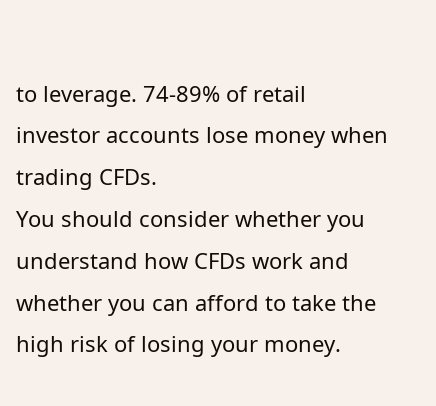to leverage. 74-89% of retail investor accounts lose money when trading CFDs.
You should consider whether you understand how CFDs work and whether you can afford to take the high risk of losing your money.